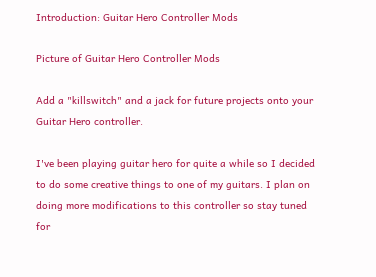Introduction: Guitar Hero Controller Mods

Picture of Guitar Hero Controller Mods

Add a "killswitch" and a jack for future projects onto your Guitar Hero controller.

I've been playing guitar hero for quite a while so I decided to do some creative things to one of my guitars. I plan on doing more modifications to this controller so stay tuned for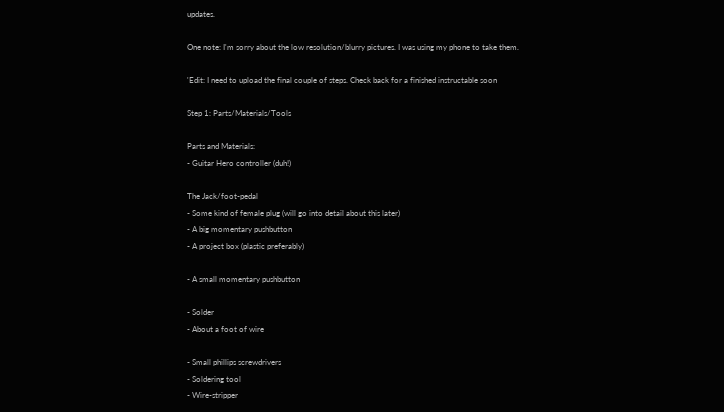updates.

One note: I'm sorry about the low resolution/blurry pictures. I was using my phone to take them.

'Edit: I need to upload the final couple of steps. Check back for a finished instructable soon

Step 1: Parts/Materials/Tools

Parts and Materials:
- Guitar Hero controller (duh!)

The Jack/foot-pedal
- Some kind of female plug (will go into detail about this later)
- A big momentary pushbutton
- A project box (plastic preferably)

- A small momentary pushbutton

- Solder
- About a foot of wire

- Small phillips screwdrivers
- Soldering tool
- Wire-stripper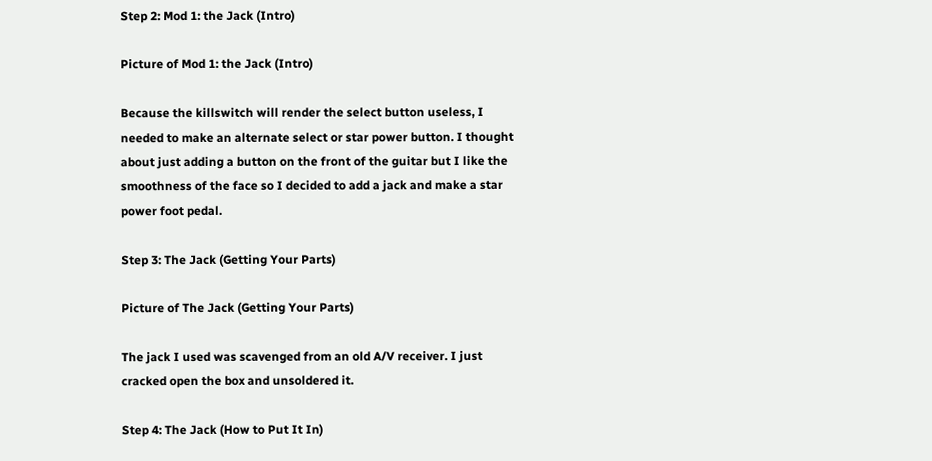Step 2: Mod 1: the Jack (Intro)

Picture of Mod 1: the Jack (Intro)

Because the killswitch will render the select button useless, I needed to make an alternate select or star power button. I thought about just adding a button on the front of the guitar but I like the smoothness of the face so I decided to add a jack and make a star power foot pedal.

Step 3: The Jack (Getting Your Parts)

Picture of The Jack (Getting Your Parts)

The jack I used was scavenged from an old A/V receiver. I just cracked open the box and unsoldered it.

Step 4: The Jack (How to Put It In)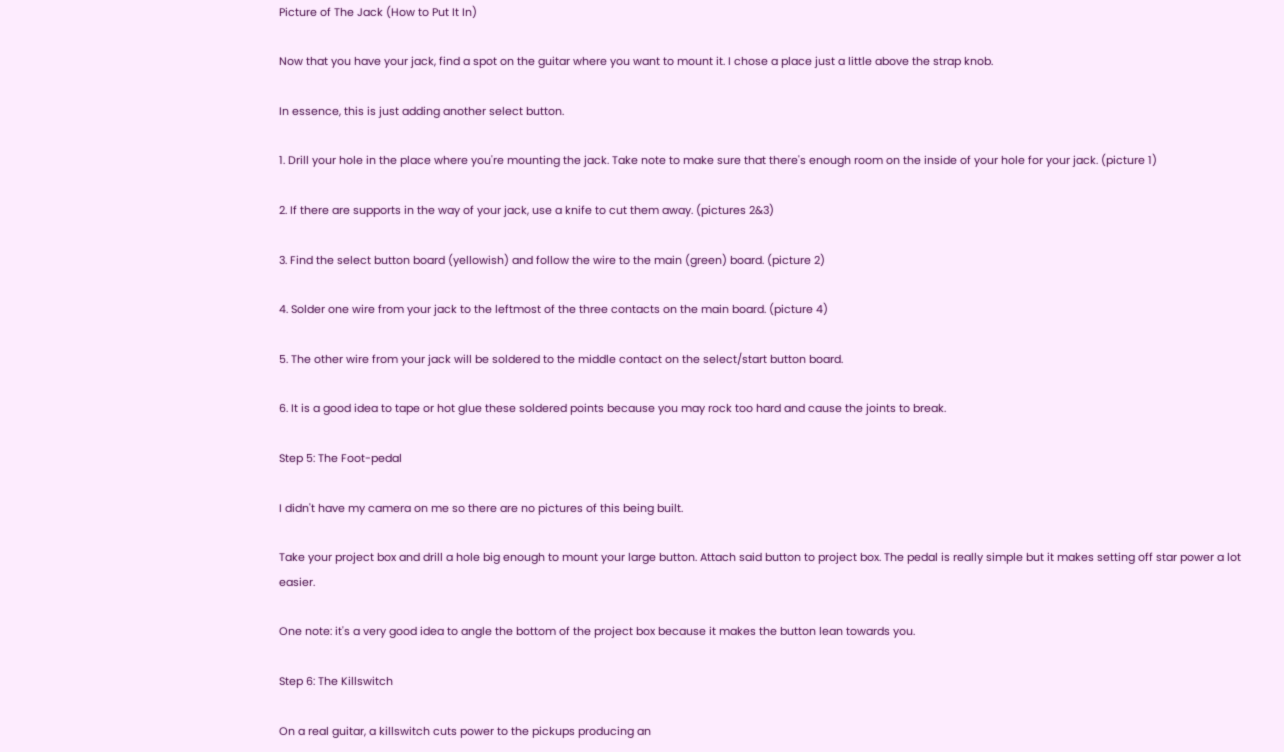Picture of The Jack (How to Put It In)

Now that you have your jack, find a spot on the guitar where you want to mount it. I chose a place just a little above the strap knob.

In essence, this is just adding another select button.

1. Drill your hole in the place where you're mounting the jack. Take note to make sure that there's enough room on the inside of your hole for your jack. (picture 1)

2. If there are supports in the way of your jack, use a knife to cut them away. (pictures 2&3)

3. Find the select button board (yellowish) and follow the wire to the main (green) board. (picture 2)

4. Solder one wire from your jack to the leftmost of the three contacts on the main board. (picture 4)

5. The other wire from your jack will be soldered to the middle contact on the select/start button board.

6. It is a good idea to tape or hot glue these soldered points because you may rock too hard and cause the joints to break.

Step 5: The Foot-pedal

I didn't have my camera on me so there are no pictures of this being built.

Take your project box and drill a hole big enough to mount your large button. Attach said button to project box. The pedal is really simple but it makes setting off star power a lot easier.

One note: it's a very good idea to angle the bottom of the project box because it makes the button lean towards you.

Step 6: The Killswitch

On a real guitar, a killswitch cuts power to the pickups producing an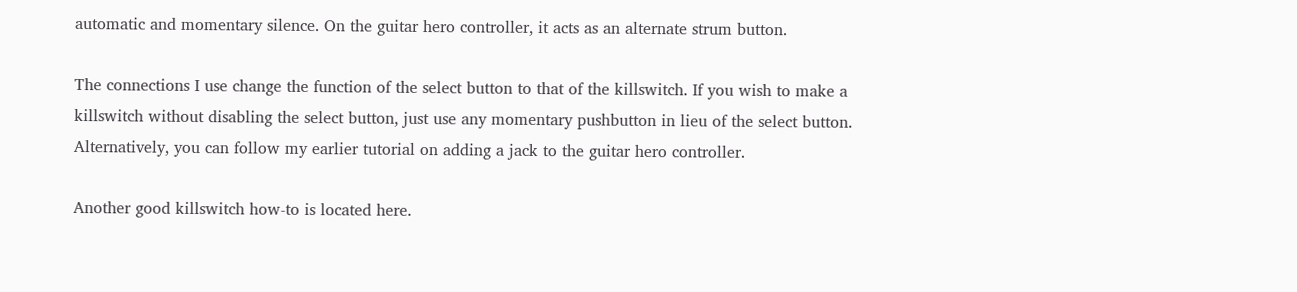automatic and momentary silence. On the guitar hero controller, it acts as an alternate strum button.

The connections I use change the function of the select button to that of the killswitch. If you wish to make a killswitch without disabling the select button, just use any momentary pushbutton in lieu of the select button. Alternatively, you can follow my earlier tutorial on adding a jack to the guitar hero controller.

Another good killswitch how-to is located here.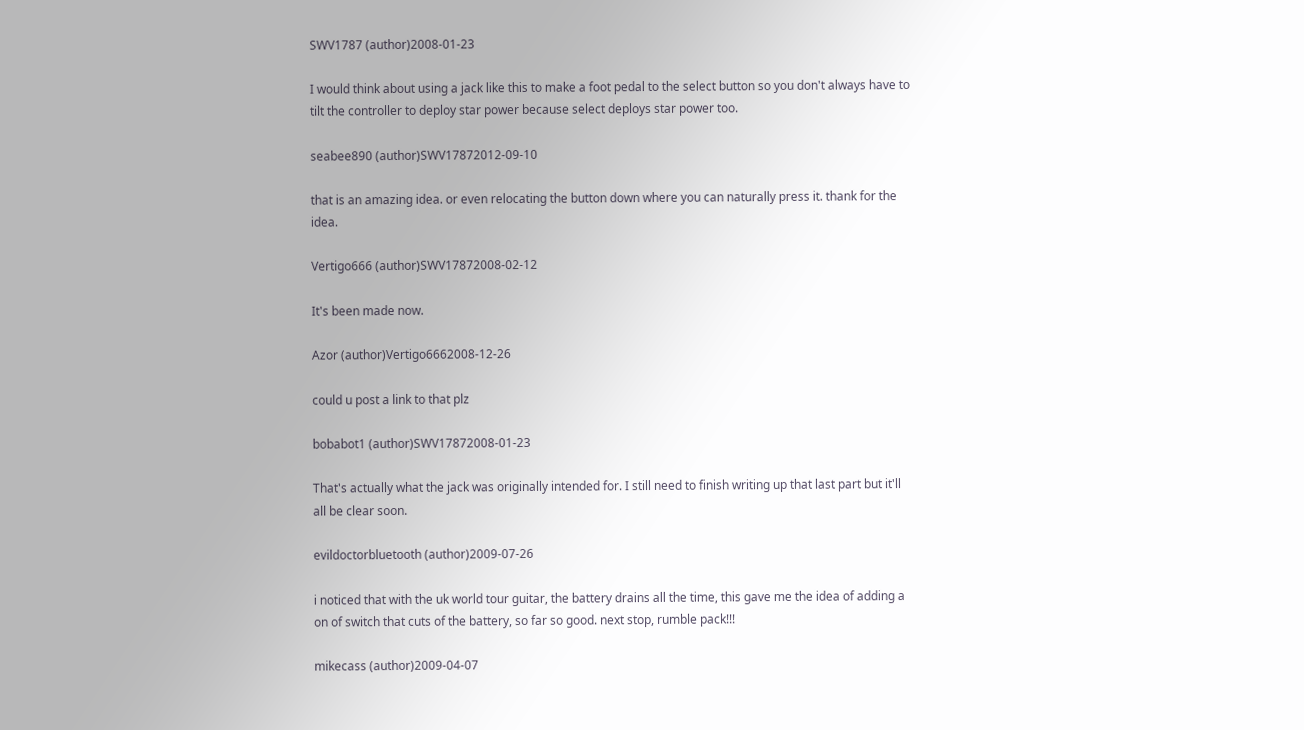SWV1787 (author)2008-01-23

I would think about using a jack like this to make a foot pedal to the select button so you don't always have to tilt the controller to deploy star power because select deploys star power too.

seabee890 (author)SWV17872012-09-10

that is an amazing idea. or even relocating the button down where you can naturally press it. thank for the idea.

Vertigo666 (author)SWV17872008-02-12

It's been made now.

Azor (author)Vertigo6662008-12-26

could u post a link to that plz

bobabot1 (author)SWV17872008-01-23

That's actually what the jack was originally intended for. I still need to finish writing up that last part but it'll all be clear soon.

evildoctorbluetooth (author)2009-07-26

i noticed that with the uk world tour guitar, the battery drains all the time, this gave me the idea of adding a on of switch that cuts of the battery, so far so good. next stop, rumble pack!!!

mikecass (author)2009-04-07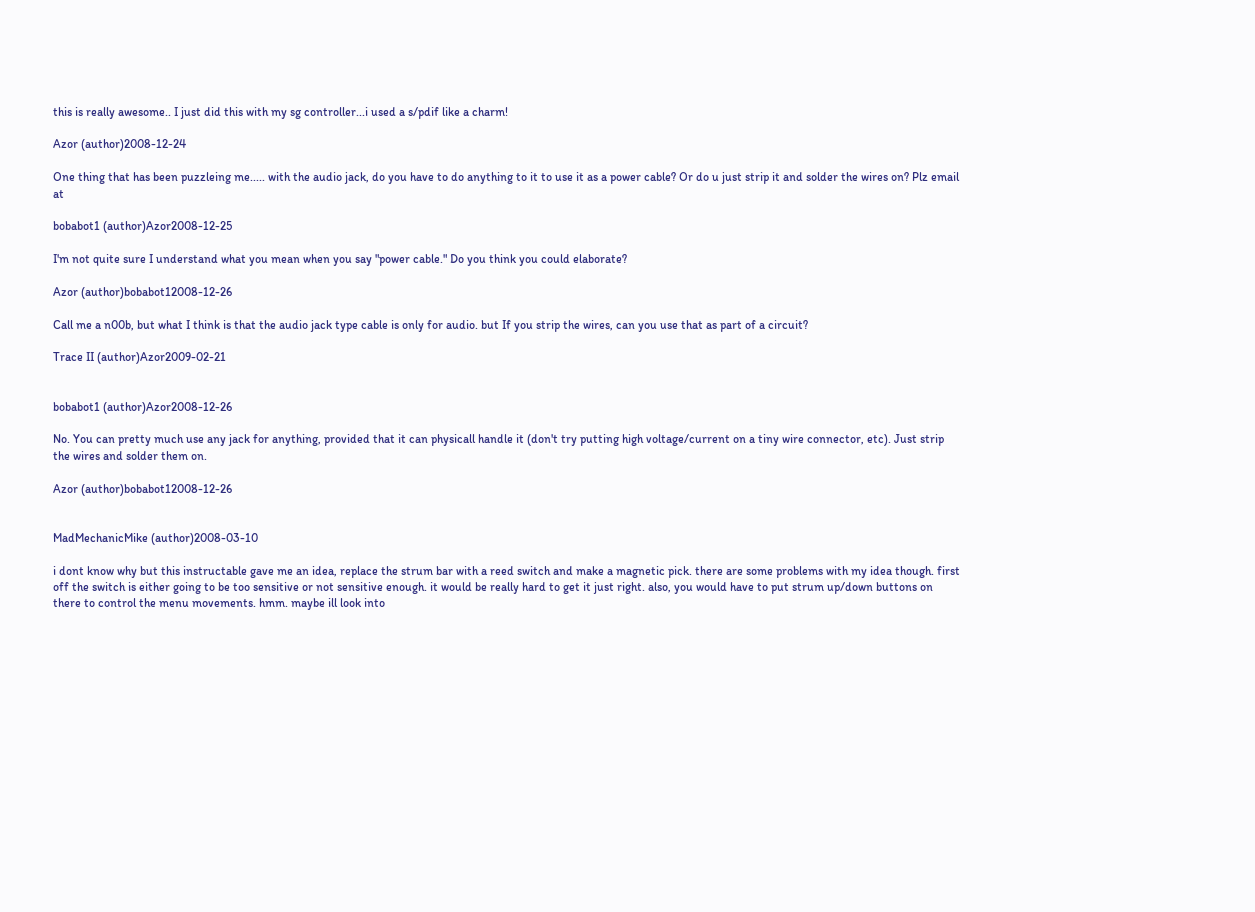this is really awesome.. I just did this with my sg controller...i used a s/pdif like a charm!

Azor (author)2008-12-24

One thing that has been puzzleing me..... with the audio jack, do you have to do anything to it to use it as a power cable? Or do u just strip it and solder the wires on? Plz email at

bobabot1 (author)Azor2008-12-25

I'm not quite sure I understand what you mean when you say "power cable." Do you think you could elaborate?

Azor (author)bobabot12008-12-26

Call me a n00b, but what I think is that the audio jack type cable is only for audio. but If you strip the wires, can you use that as part of a circuit?

Trace II (author)Azor2009-02-21


bobabot1 (author)Azor2008-12-26

No. You can pretty much use any jack for anything, provided that it can physicall handle it (don't try putting high voltage/current on a tiny wire connector, etc). Just strip the wires and solder them on.

Azor (author)bobabot12008-12-26


MadMechanicMike (author)2008-03-10

i dont know why but this instructable gave me an idea, replace the strum bar with a reed switch and make a magnetic pick. there are some problems with my idea though. first off the switch is either going to be too sensitive or not sensitive enough. it would be really hard to get it just right. also, you would have to put strum up/down buttons on there to control the menu movements. hmm. maybe ill look into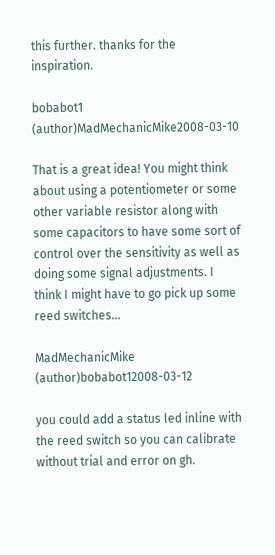this further. thanks for the inspiration.

bobabot1 (author)MadMechanicMike2008-03-10

That is a great idea! You might think about using a potentiometer or some other variable resistor along with some capacitors to have some sort of control over the sensitivity as well as doing some signal adjustments. I think I might have to go pick up some reed switches...

MadMechanicMike (author)bobabot12008-03-12

you could add a status led inline with the reed switch so you can calibrate without trial and error on gh.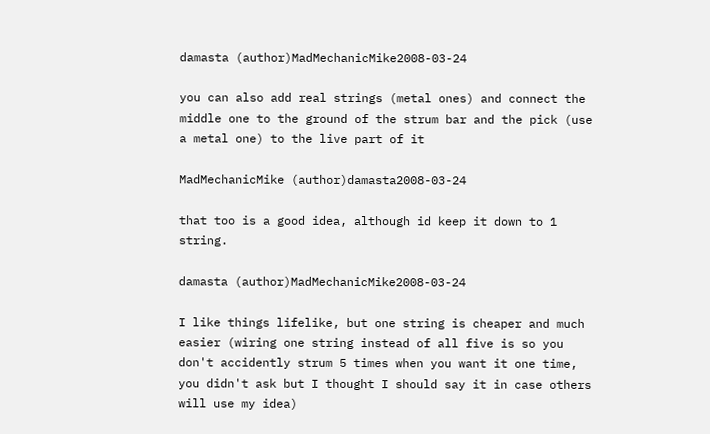damasta (author)MadMechanicMike2008-03-24

you can also add real strings (metal ones) and connect the middle one to the ground of the strum bar and the pick (use a metal one) to the live part of it

MadMechanicMike (author)damasta2008-03-24

that too is a good idea, although id keep it down to 1 string.

damasta (author)MadMechanicMike2008-03-24

I like things lifelike, but one string is cheaper and much easier (wiring one string instead of all five is so you don't accidently strum 5 times when you want it one time, you didn't ask but I thought I should say it in case others will use my idea)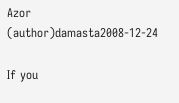Azor (author)damasta2008-12-24

If you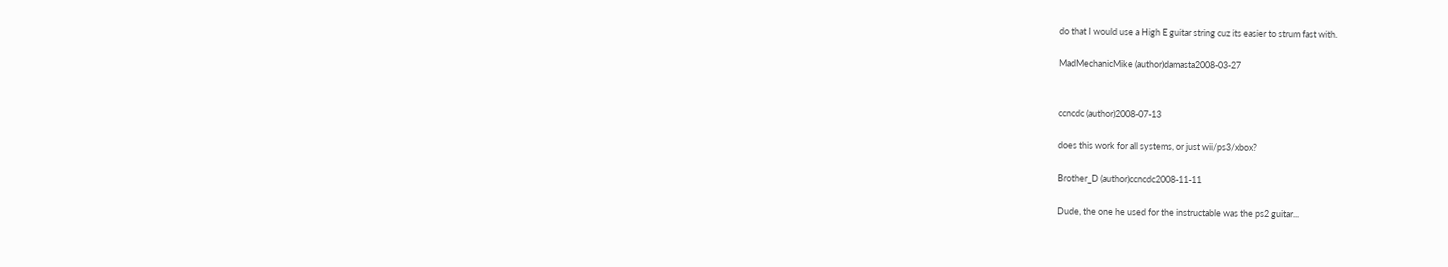do that I would use a High E guitar string cuz its easier to strum fast with.

MadMechanicMike (author)damasta2008-03-27


ccncdc (author)2008-07-13

does this work for all systems, or just wii/ps3/xbox?

Brother_D (author)ccncdc2008-11-11

Dude, the one he used for the instructable was the ps2 guitar...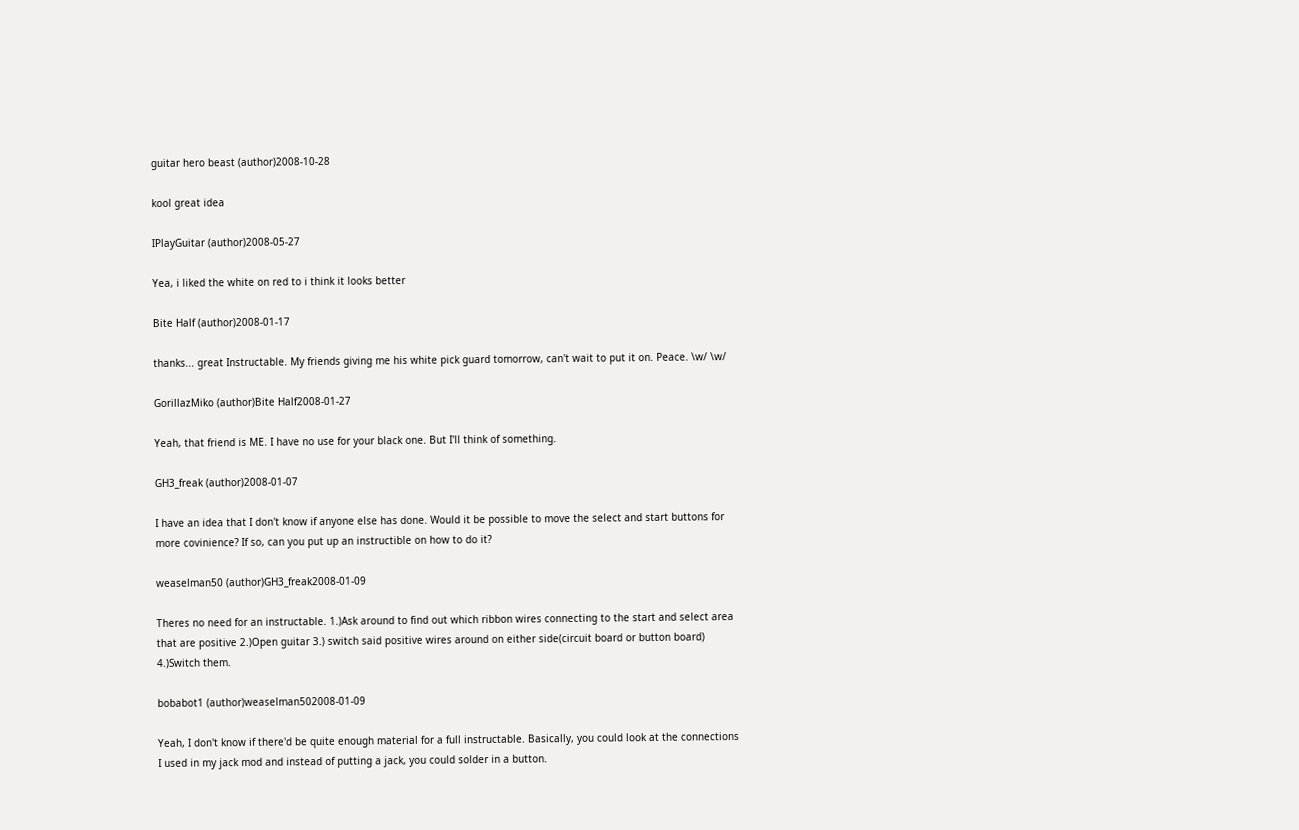guitar hero beast (author)2008-10-28

kool great idea

IPlayGuitar (author)2008-05-27

Yea, i liked the white on red to i think it looks better

Bite Half (author)2008-01-17

thanks... great Instructable. My friends giving me his white pick guard tomorrow, can't wait to put it on. Peace. \w/ \w/

GorillazMiko (author)Bite Half2008-01-27

Yeah, that friend is ME. I have no use for your black one. But I'll think of something.

GH3_freak (author)2008-01-07

I have an idea that I don't know if anyone else has done. Would it be possible to move the select and start buttons for more covinience? If so, can you put up an instructible on how to do it?

weaselman50 (author)GH3_freak2008-01-09

Theres no need for an instructable. 1.)Ask around to find out which ribbon wires connecting to the start and select area that are positive 2.)Open guitar 3.) switch said positive wires around on either side(circuit board or button board) 4.)Switch them.

bobabot1 (author)weaselman502008-01-09

Yeah, I don't know if there'd be quite enough material for a full instructable. Basically, you could look at the connections I used in my jack mod and instead of putting a jack, you could solder in a button.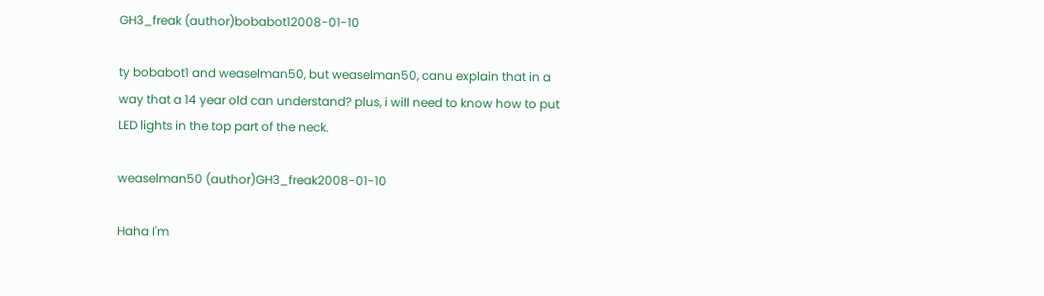GH3_freak (author)bobabot12008-01-10

ty bobabot1 and weaselman50, but weaselman50, canu explain that in a way that a 14 year old can understand? plus, i will need to know how to put LED lights in the top part of the neck.

weaselman50 (author)GH3_freak2008-01-10

Haha I'm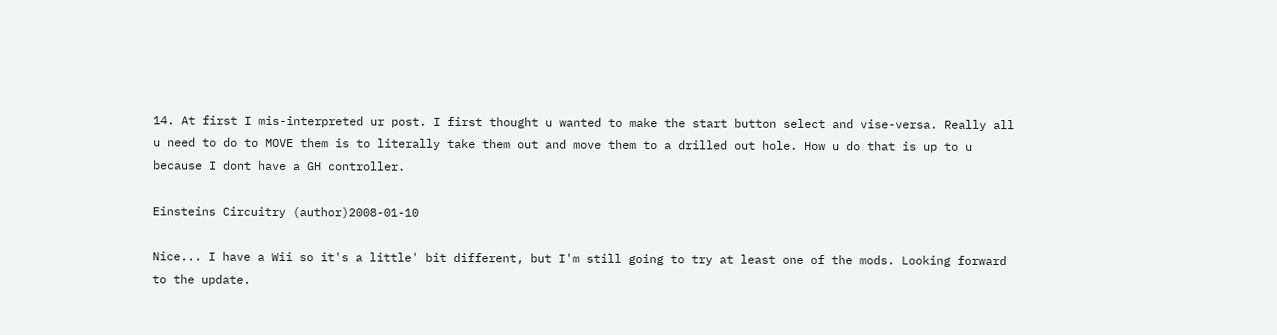14. At first I mis-interpreted ur post. I first thought u wanted to make the start button select and vise-versa. Really all u need to do to MOVE them is to literally take them out and move them to a drilled out hole. How u do that is up to u because I dont have a GH controller.

Einsteins Circuitry (author)2008-01-10

Nice... I have a Wii so it's a little' bit different, but I'm still going to try at least one of the mods. Looking forward to the update.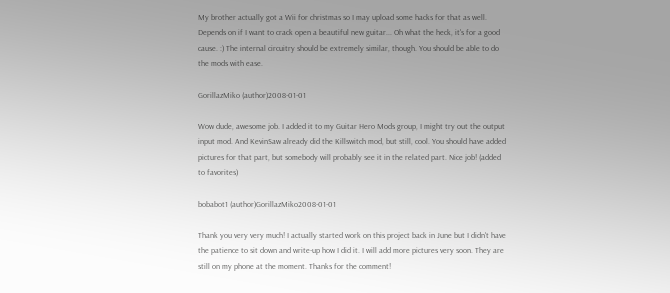My brother actually got a Wii for christmas so I may upload some hacks for that as well. Depends on if I want to crack open a beautiful new guitar... Oh what the heck, it's for a good cause. :) The internal circuitry should be extremely similar, though. You should be able to do the mods with ease.

GorillazMiko (author)2008-01-01

Wow dude, awesome job. I added it to my Guitar Hero Mods group, I might try out the output input mod. And KevinSaw already did the Killswitch mod, but still, cool. You should have added pictures for that part, but somebody will probably see it in the related part. Nice job! (added to favorites)

bobabot1 (author)GorillazMiko2008-01-01

Thank you very very much! I actually started work on this project back in June but I didn't have the patience to sit down and write-up how I did it. I will add more pictures very soon. They are still on my phone at the moment. Thanks for the comment!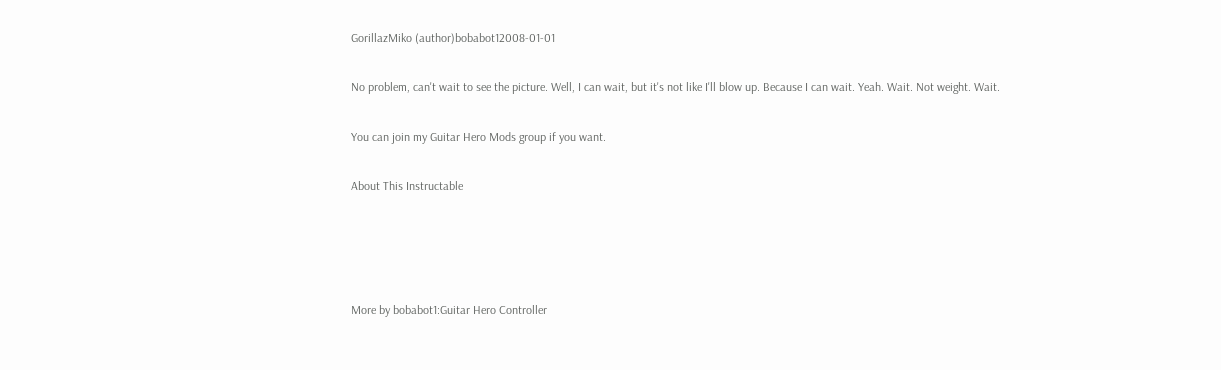GorillazMiko (author)bobabot12008-01-01

No problem, can't wait to see the picture. Well, I can wait, but it's not like I'll blow up. Because I can wait. Yeah. Wait. Not weight. Wait.

You can join my Guitar Hero Mods group if you want.

About This Instructable




More by bobabot1:Guitar Hero Controller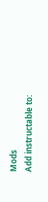Mods
Add instructable to: